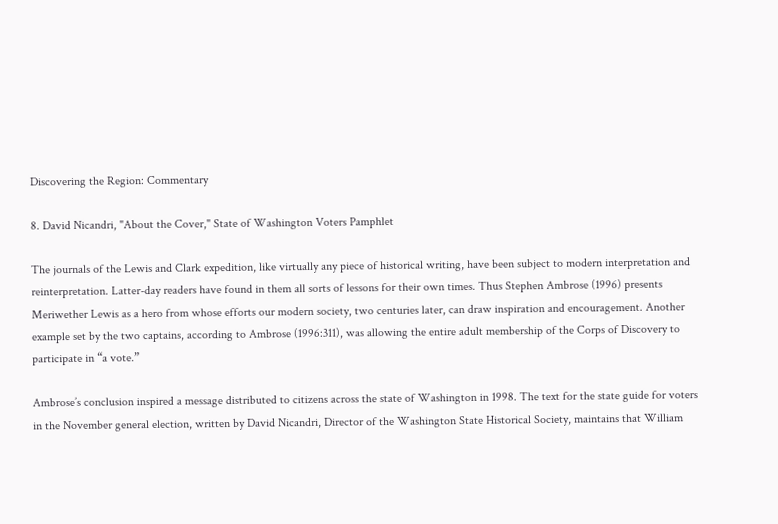Discovering the Region: Commentary

8. David Nicandri, "About the Cover," State of Washington Voters Pamphlet

The journals of the Lewis and Clark expedition, like virtually any piece of historical writing, have been subject to modern interpretation and reinterpretation. Latter-day readers have found in them all sorts of lessons for their own times. Thus Stephen Ambrose (1996) presents Meriwether Lewis as a hero from whose efforts our modern society, two centuries later, can draw inspiration and encouragement. Another example set by the two captains, according to Ambrose (1996:311), was allowing the entire adult membership of the Corps of Discovery to participate in “a vote.”

Ambrose’s conclusion inspired a message distributed to citizens across the state of Washington in 1998. The text for the state guide for voters in the November general election, written by David Nicandri, Director of the Washington State Historical Society, maintains that William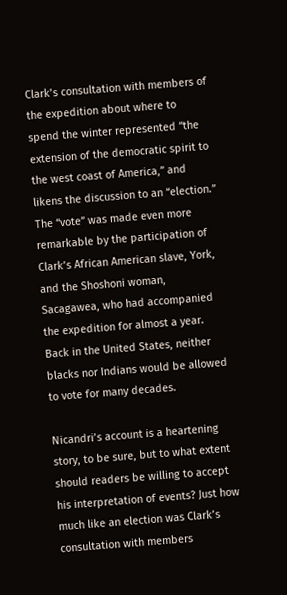Clark’s consultation with members of the expedition about where to spend the winter represented “the extension of the democratic spirit to the west coast of America,” and likens the discussion to an “election.” The “vote” was made even more remarkable by the participation of Clark’s African American slave, York, and the Shoshoni woman, Sacagawea, who had accompanied the expedition for almost a year. Back in the United States, neither blacks nor Indians would be allowed to vote for many decades.

Nicandri’s account is a heartening story, to be sure, but to what extent should readers be willing to accept his interpretation of events? Just how much like an election was Clark’s consultation with members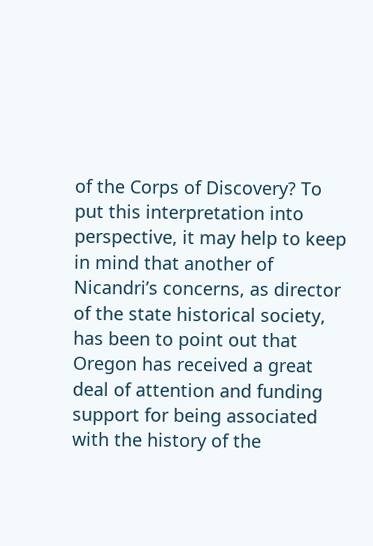of the Corps of Discovery? To put this interpretation into perspective, it may help to keep in mind that another of Nicandri’s concerns, as director of the state historical society, has been to point out that Oregon has received a great deal of attention and funding support for being associated with the history of the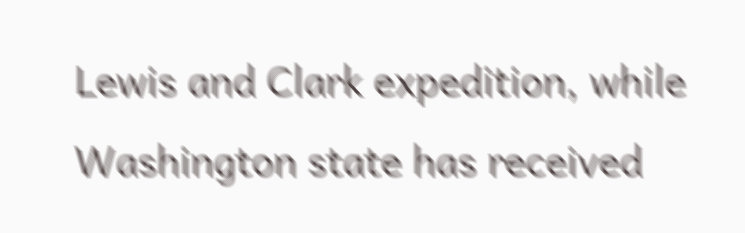Lewis and Clark expedition, while Washington state has received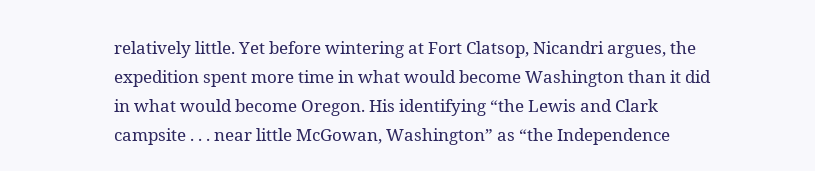relatively little. Yet before wintering at Fort Clatsop, Nicandri argues, the expedition spent more time in what would become Washington than it did in what would become Oregon. His identifying “the Lewis and Clark campsite . . . near little McGowan, Washington” as “the Independence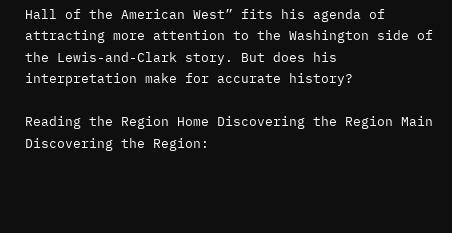Hall of the American West” fits his agenda of attracting more attention to the Washington side of the Lewis-and-Clark story. But does his interpretation make for accurate history?

Reading the Region Home Discovering the Region Main Discovering the Region: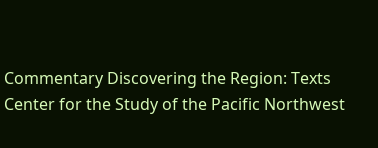Commentary Discovering the Region: Texts
Center for the Study of the Pacific Northwest